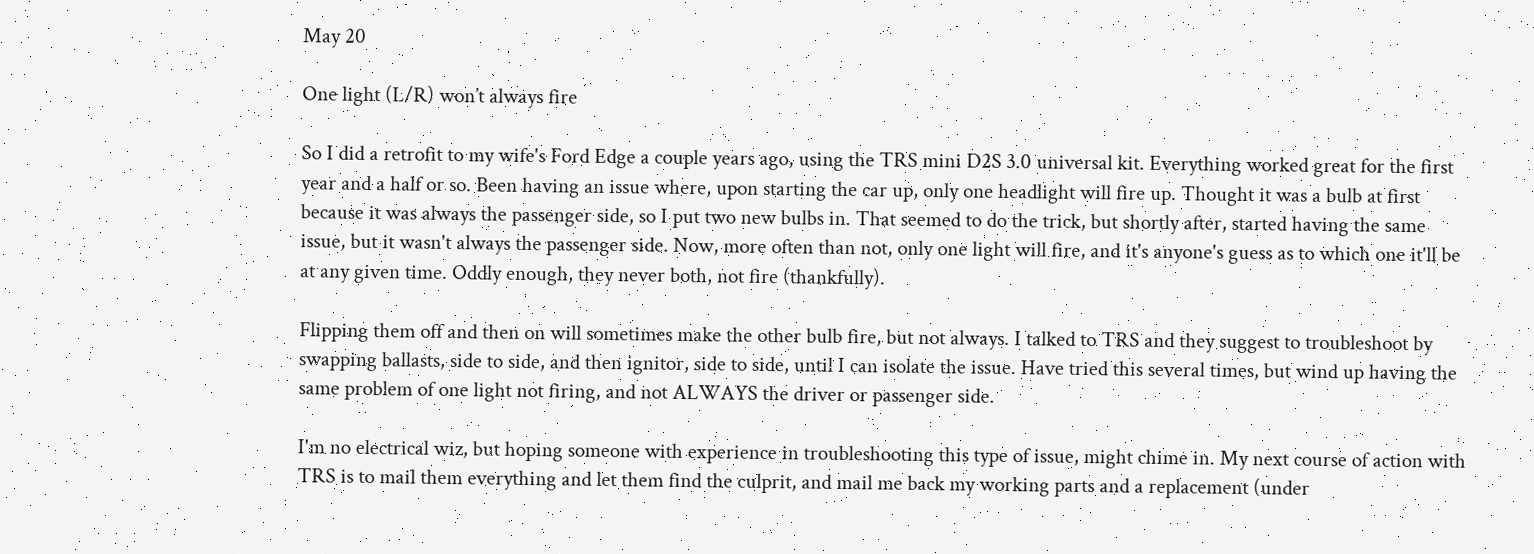May 20

One light (L/R) won’t always fire

So I did a retrofit to my wife's Ford Edge a couple years ago, using the TRS mini D2S 3.0 universal kit. Everything worked great for the first year and a half or so. Been having an issue where, upon starting the car up, only one headlight will fire up. Thought it was a bulb at first because it was always the passenger side, so I put two new bulbs in. That seemed to do the trick, but shortly after, started having the same issue, but it wasn't always the passenger side. Now, more often than not, only one light will fire, and it's anyone's guess as to which one it'll be at any given time. Oddly enough, they never both, not fire (thankfully).

Flipping them off and then on will sometimes make the other bulb fire, but not always. I talked to TRS and they suggest to troubleshoot by swapping ballasts, side to side, and then ignitor, side to side, until I can isolate the issue. Have tried this several times, but wind up having the same problem of one light not firing, and not ALWAYS the driver or passenger side.

I'm no electrical wiz, but hoping someone with experience in troubleshooting this type of issue, might chime in. My next course of action with TRS is to mail them everything and let them find the culprit, and mail me back my working parts and a replacement (under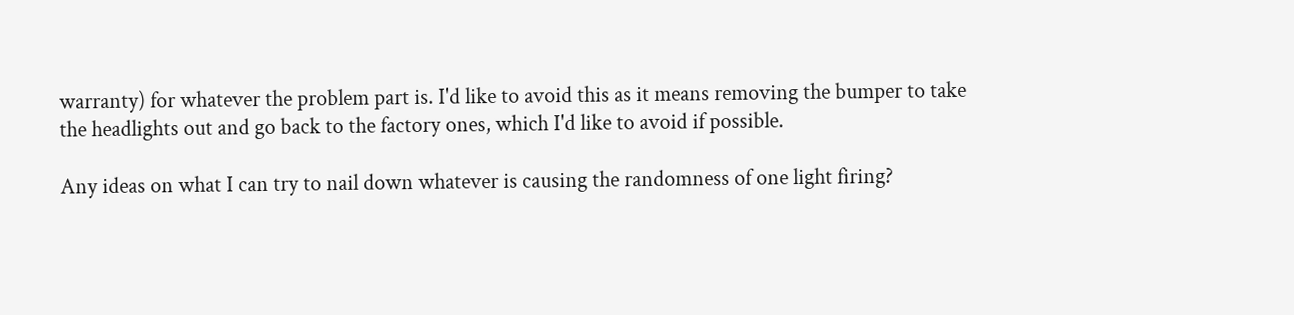warranty) for whatever the problem part is. I'd like to avoid this as it means removing the bumper to take the headlights out and go back to the factory ones, which I'd like to avoid if possible.

Any ideas on what I can try to nail down whatever is causing the randomness of one light firing?